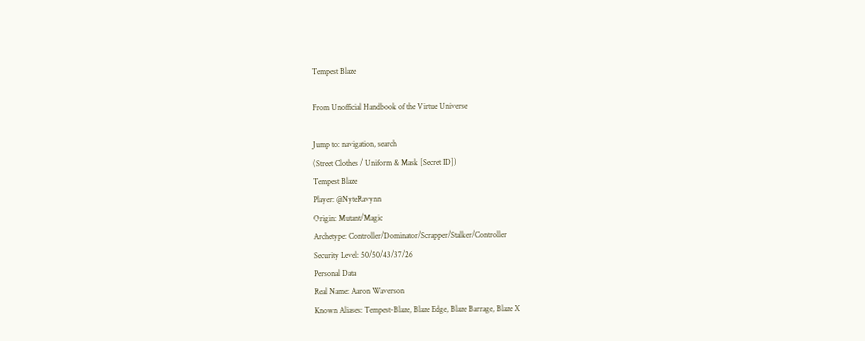Tempest Blaze

From Unofficial Handbook of the Virtue Universe

Jump to: navigation, search
(Street Clothes / Uniform & Mask [Secret ID])
Tempest Blaze
Player: @NyteRavynn
Origin: Mutant/Magic
Archetype: Controller/Dominator/Scrapper/Stalker/Controller
Security Level: 50/50/43/37/26
Personal Data
Real Name: Aaron Waverson
Known Aliases: Tempest-Blaze, Blaze Edge, Blaze Barrage, Blaze X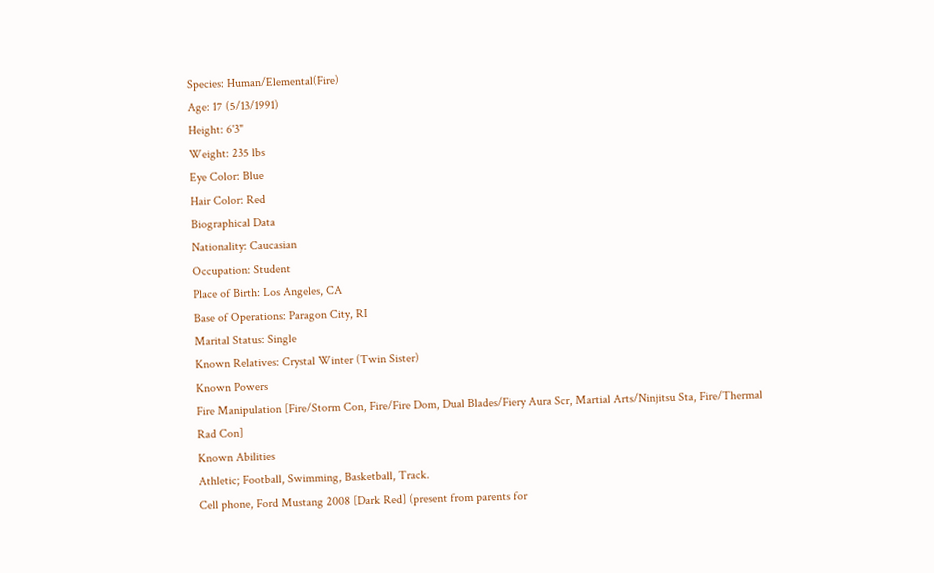Species: Human/Elemental(Fire)
Age: 17 (5/13/1991)
Height: 6'3"
Weight: 235 lbs
Eye Color: Blue
Hair Color: Red
Biographical Data
Nationality: Caucasian
Occupation: Student
Place of Birth: Los Angeles, CA
Base of Operations: Paragon City, RI
Marital Status: Single
Known Relatives: Crystal Winter (Twin Sister)
Known Powers
Fire Manipulation [Fire/Storm Con, Fire/Fire Dom, Dual Blades/Fiery Aura Scr, Martial Arts/Ninjitsu Sta, Fire/Thermal Rad Con]
Known Abilities
Athletic; Football, Swimming, Basketball, Track.
Cell phone, Ford Mustang 2008 [Dark Red] (present from parents for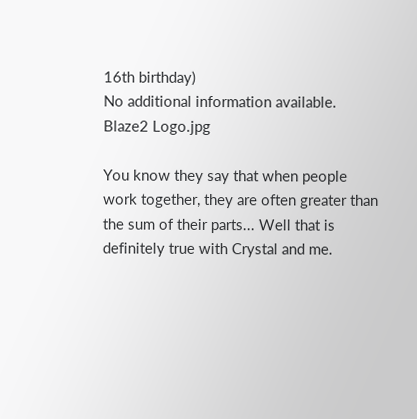16th birthday)
No additional information available.
Blaze2 Logo.jpg

You know they say that when people work together, they are often greater than the sum of their parts... Well that is definitely true with Crystal and me.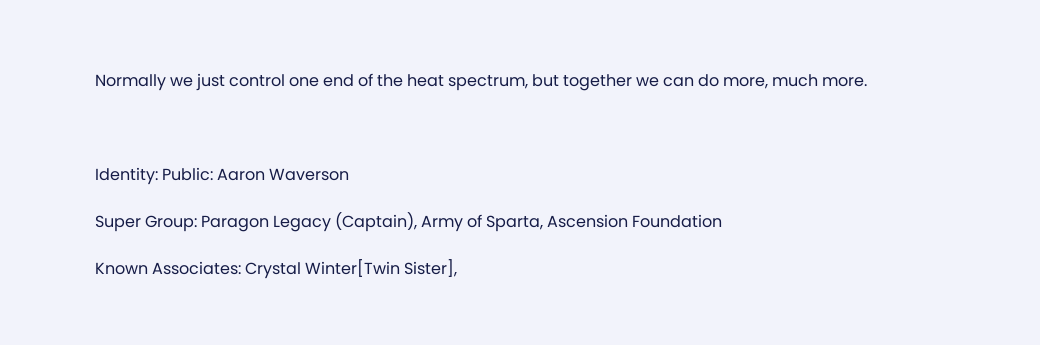Normally we just control one end of the heat spectrum, but together we can do more, much more.



Identity: Public: Aaron Waverson

Super Group: Paragon Legacy (Captain), Army of Sparta, Ascension Foundation

Known Associates: Crystal Winter[Twin Sister],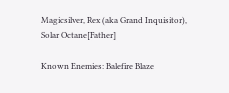Magicsilver, Rex (aka Grand Inquisitor), Solar Octane[Father]

Known Enemies: Balefire Blaze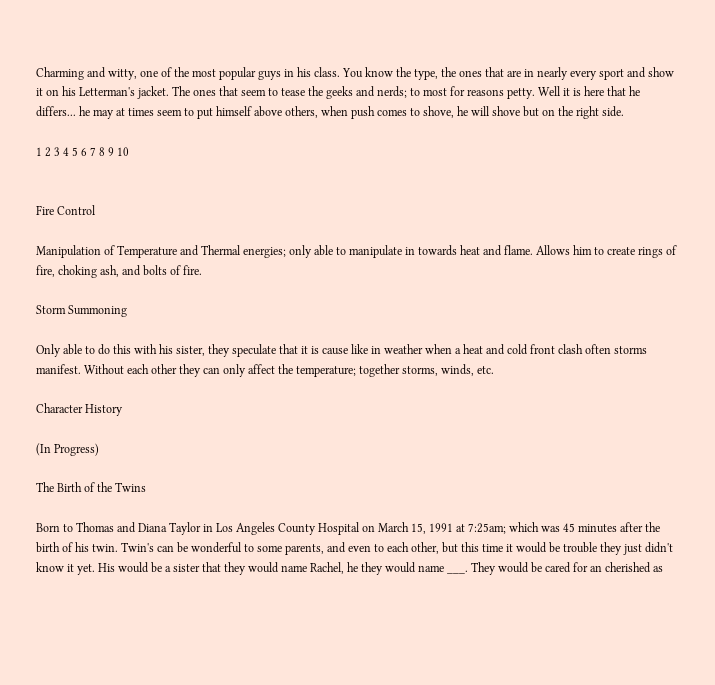Charming and witty, one of the most popular guys in his class. You know the type, the ones that are in nearly every sport and show it on his Letterman's jacket. The ones that seem to tease the geeks and nerds; to most for reasons petty. Well it is here that he differs... he may at times seem to put himself above others, when push comes to shove, he will shove but on the right side.

1 2 3 4 5 6 7 8 9 10


Fire Control

Manipulation of Temperature and Thermal energies; only able to manipulate in towards heat and flame. Allows him to create rings of fire, choking ash, and bolts of fire.

Storm Summoning

Only able to do this with his sister, they speculate that it is cause like in weather when a heat and cold front clash often storms manifest. Without each other they can only affect the temperature; together storms, winds, etc.

Character History

(In Progress)

The Birth of the Twins

Born to Thomas and Diana Taylor in Los Angeles County Hospital on March 15, 1991 at 7:25am; which was 45 minutes after the birth of his twin. Twin's can be wonderful to some parents, and even to each other, but this time it would be trouble they just didn't know it yet. His would be a sister that they would name Rachel, he they would name ___. They would be cared for an cherished as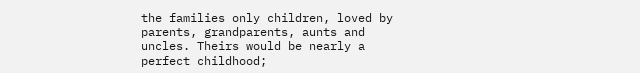the families only children, loved by parents, grandparents, aunts and uncles. Theirs would be nearly a perfect childhood;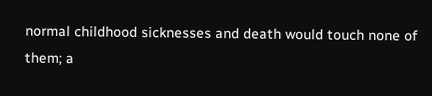normal childhood sicknesses and death would touch none of them; a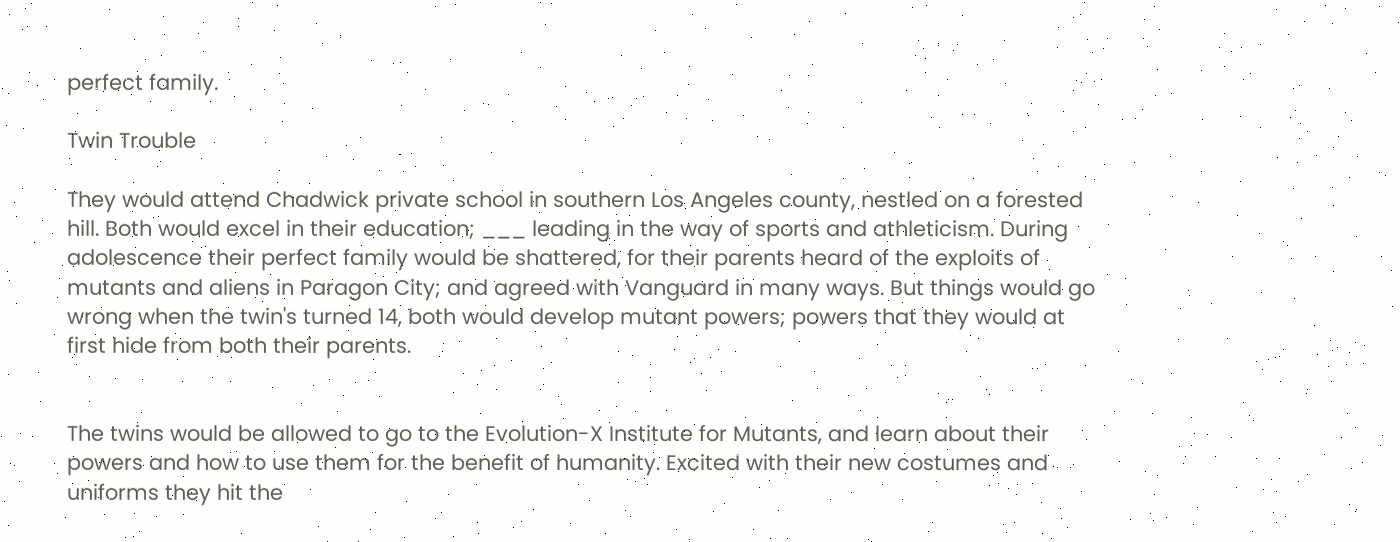perfect family.

Twin Trouble

They would attend Chadwick private school in southern Los Angeles county, nestled on a forested hill. Both would excel in their education; ___ leading in the way of sports and athleticism. During adolescence their perfect family would be shattered, for their parents heard of the exploits of mutants and aliens in Paragon City; and agreed with Vanguard in many ways. But things would go wrong when the twin's turned 14, both would develop mutant powers; powers that they would at first hide from both their parents.


The twins would be allowed to go to the Evolution-X Institute for Mutants, and learn about their powers and how to use them for the benefit of humanity. Excited with their new costumes and uniforms they hit the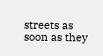streets as soon as they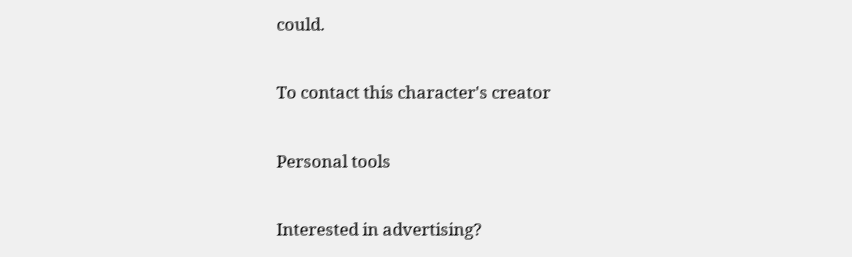could.

To contact this character's creator

Personal tools

Interested in advertising?